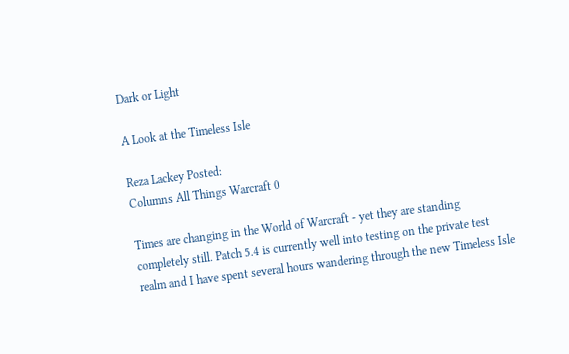Dark or Light

A Look at the Timeless Isle

Reza Lackey Posted:
Columns All Things Warcraft 0

Times are changing in the World of Warcraft - yet they are standing completely still. Patch 5.4 is currently well into testing on the private test realm and I have spent several hours wandering through the new Timeless Isle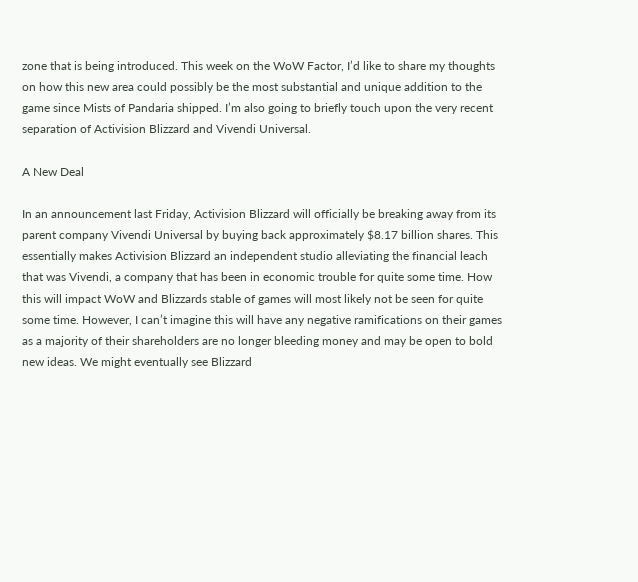zone that is being introduced. This week on the WoW Factor, I’d like to share my thoughts on how this new area could possibly be the most substantial and unique addition to the game since Mists of Pandaria shipped. I’m also going to briefly touch upon the very recent separation of Activision Blizzard and Vivendi Universal.

A New Deal

In an announcement last Friday, Activision Blizzard will officially be breaking away from its parent company Vivendi Universal by buying back approximately $8.17 billion shares. This essentially makes Activision Blizzard an independent studio alleviating the financial leach that was Vivendi, a company that has been in economic trouble for quite some time. How this will impact WoW and Blizzards stable of games will most likely not be seen for quite some time. However, I can’t imagine this will have any negative ramifications on their games as a majority of their shareholders are no longer bleeding money and may be open to bold new ideas. We might eventually see Blizzard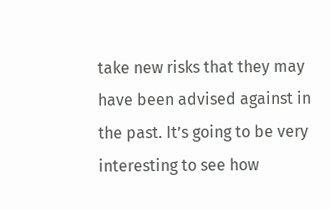take new risks that they may have been advised against in the past. It’s going to be very interesting to see how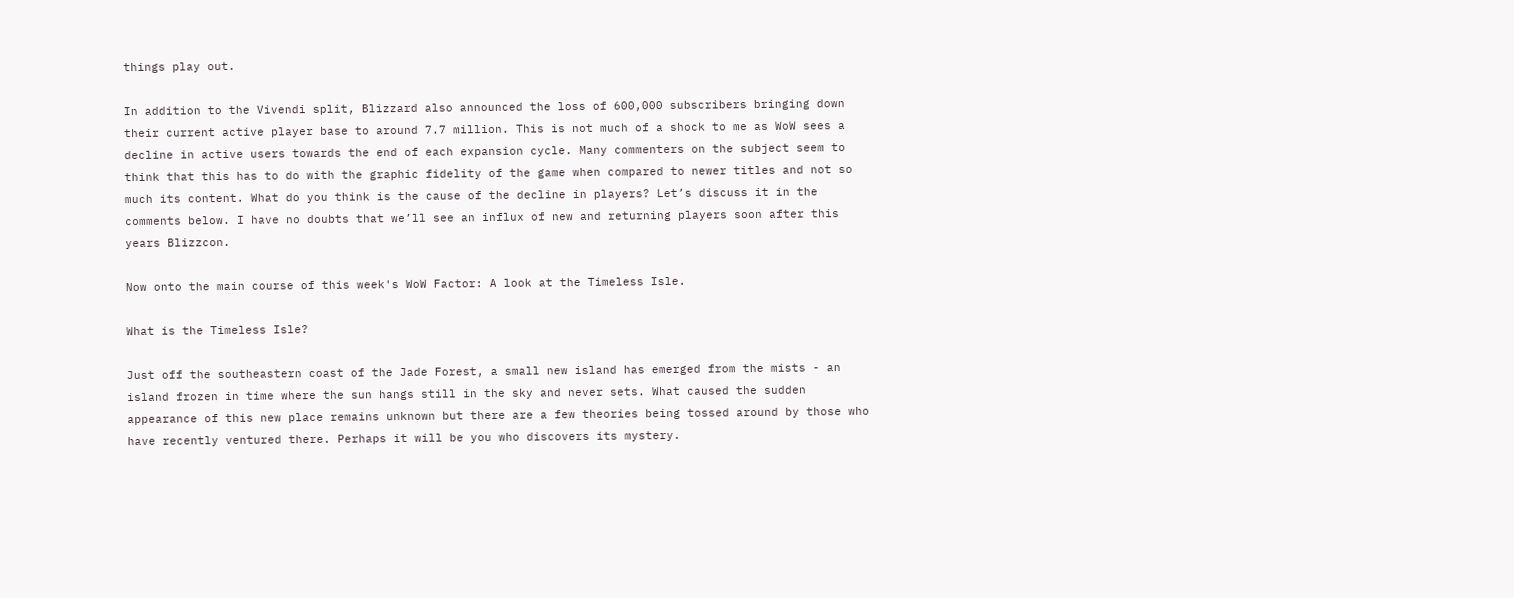things play out.

In addition to the Vivendi split, Blizzard also announced the loss of 600,000 subscribers bringing down their current active player base to around 7.7 million. This is not much of a shock to me as WoW sees a decline in active users towards the end of each expansion cycle. Many commenters on the subject seem to think that this has to do with the graphic fidelity of the game when compared to newer titles and not so much its content. What do you think is the cause of the decline in players? Let’s discuss it in the comments below. I have no doubts that we’ll see an influx of new and returning players soon after this years Blizzcon.

Now onto the main course of this week's WoW Factor: A look at the Timeless Isle.

What is the Timeless Isle?

Just off the southeastern coast of the Jade Forest, a small new island has emerged from the mists - an island frozen in time where the sun hangs still in the sky and never sets. What caused the sudden appearance of this new place remains unknown but there are a few theories being tossed around by those who have recently ventured there. Perhaps it will be you who discovers its mystery.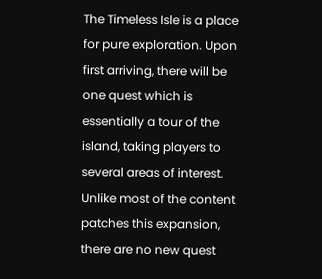The Timeless Isle is a place for pure exploration. Upon first arriving, there will be one quest which is essentially a tour of the island, taking players to several areas of interest. Unlike most of the content patches this expansion, there are no new quest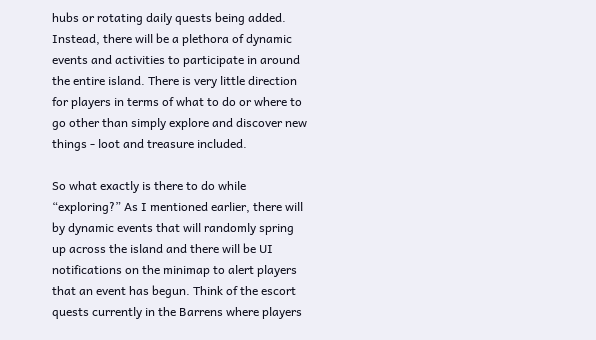hubs or rotating daily quests being added. Instead, there will be a plethora of dynamic events and activities to participate in around the entire island. There is very little direction for players in terms of what to do or where to go other than simply explore and discover new things - loot and treasure included.

So what exactly is there to do while “exploring?” As I mentioned earlier, there will by dynamic events that will randomly spring up across the island and there will be UI notifications on the minimap to alert players that an event has begun. Think of the escort quests currently in the Barrens where players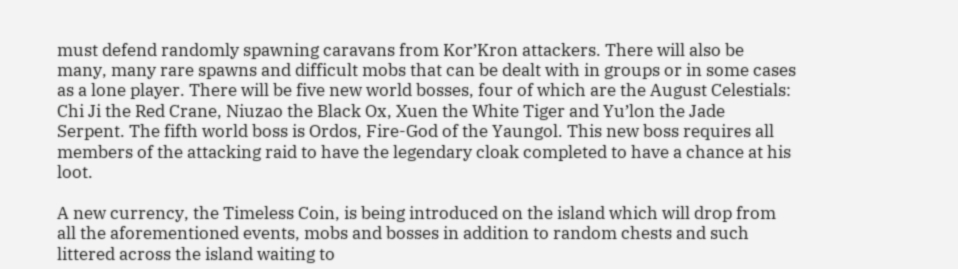must defend randomly spawning caravans from Kor’Kron attackers. There will also be many, many rare spawns and difficult mobs that can be dealt with in groups or in some cases as a lone player. There will be five new world bosses, four of which are the August Celestials: Chi Ji the Red Crane, Niuzao the Black Ox, Xuen the White Tiger and Yu’lon the Jade Serpent. The fifth world boss is Ordos, Fire-God of the Yaungol. This new boss requires all members of the attacking raid to have the legendary cloak completed to have a chance at his loot.

A new currency, the Timeless Coin, is being introduced on the island which will drop from all the aforementioned events, mobs and bosses in addition to random chests and such littered across the island waiting to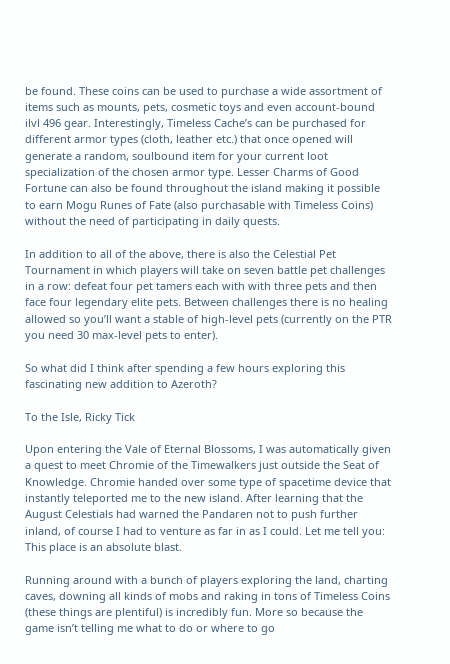be found. These coins can be used to purchase a wide assortment of items such as mounts, pets, cosmetic toys and even account-bound ilvl 496 gear. Interestingly, Timeless Cache’s can be purchased for different armor types (cloth, leather etc.) that once opened will generate a random, soulbound item for your current loot specialization of the chosen armor type. Lesser Charms of Good Fortune can also be found throughout the island making it possible to earn Mogu Runes of Fate (also purchasable with Timeless Coins) without the need of participating in daily quests.

In addition to all of the above, there is also the Celestial Pet Tournament in which players will take on seven battle pet challenges in a row: defeat four pet tamers each with with three pets and then face four legendary elite pets. Between challenges there is no healing allowed so you’ll want a stable of high-level pets (currently on the PTR you need 30 max-level pets to enter).

So what did I think after spending a few hours exploring this fascinating new addition to Azeroth?

To the Isle, Ricky Tick

Upon entering the Vale of Eternal Blossoms, I was automatically given a quest to meet Chromie of the Timewalkers just outside the Seat of Knowledge. Chromie handed over some type of spacetime device that instantly teleported me to the new island. After learning that the August Celestials had warned the Pandaren not to push further inland, of course I had to venture as far in as I could. Let me tell you: This place is an absolute blast.

Running around with a bunch of players exploring the land, charting caves, downing all kinds of mobs and raking in tons of Timeless Coins (these things are plentiful) is incredibly fun. More so because the game isn’t telling me what to do or where to go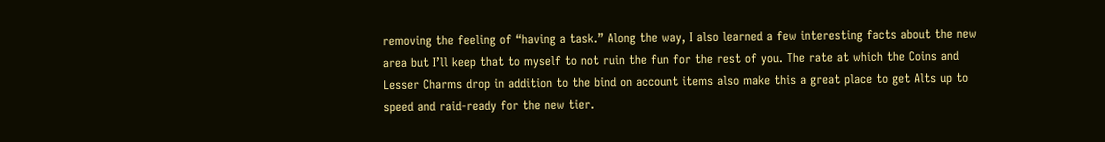removing the feeling of “having a task.” Along the way, I also learned a few interesting facts about the new area but I’ll keep that to myself to not ruin the fun for the rest of you. The rate at which the Coins and Lesser Charms drop in addition to the bind on account items also make this a great place to get Alts up to speed and raid-ready for the new tier.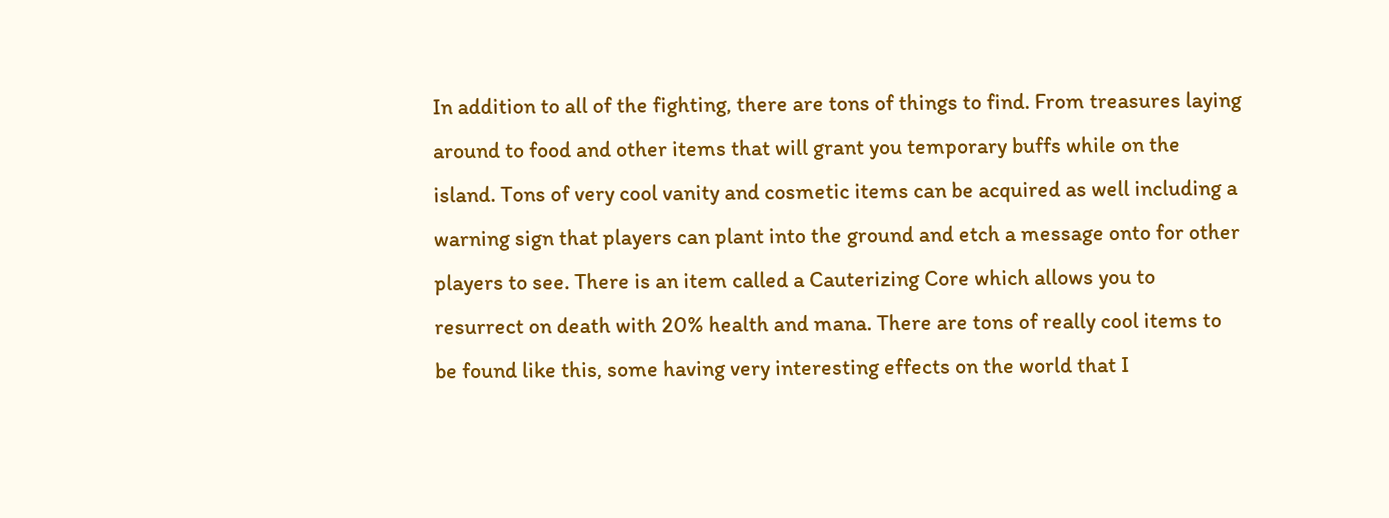In addition to all of the fighting, there are tons of things to find. From treasures laying around to food and other items that will grant you temporary buffs while on the island. Tons of very cool vanity and cosmetic items can be acquired as well including a warning sign that players can plant into the ground and etch a message onto for other players to see. There is an item called a Cauterizing Core which allows you to resurrect on death with 20% health and mana. There are tons of really cool items to be found like this, some having very interesting effects on the world that I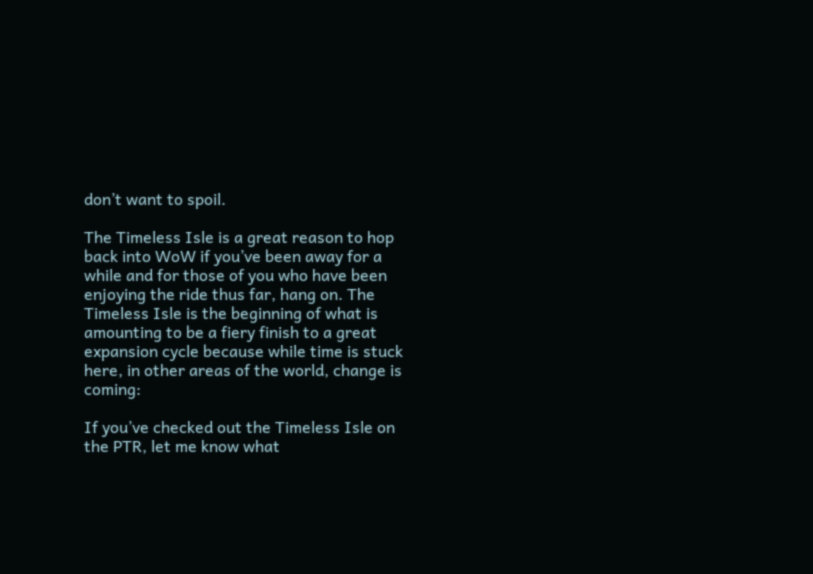don’t want to spoil.

The Timeless Isle is a great reason to hop back into WoW if you’ve been away for a while and for those of you who have been enjoying the ride thus far, hang on. The Timeless Isle is the beginning of what is amounting to be a fiery finish to a great expansion cycle because while time is stuck here, in other areas of the world, change is coming:

If you’ve checked out the Timeless Isle on the PTR, let me know what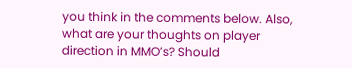you think in the comments below. Also, what are your thoughts on player direction in MMO’s? Should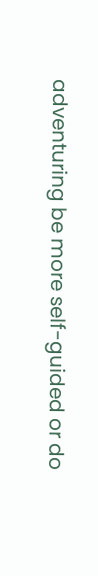adventuring be more self-guided or do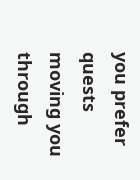you prefer quests moving you through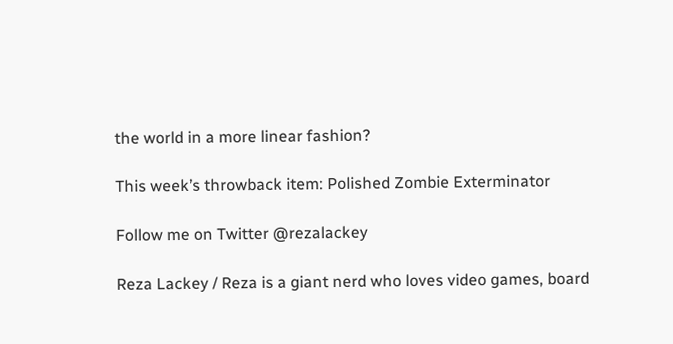the world in a more linear fashion?

This week’s throwback item: Polished Zombie Exterminator

Follow me on Twitter @rezalackey

Reza Lackey / Reza is a giant nerd who loves video games, board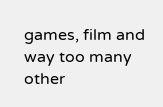games, film and way too many other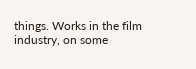things. Works in the film industry, on some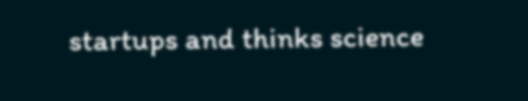startups and thinks science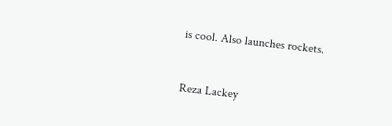is cool. Also launches rockets.


Reza Lackey